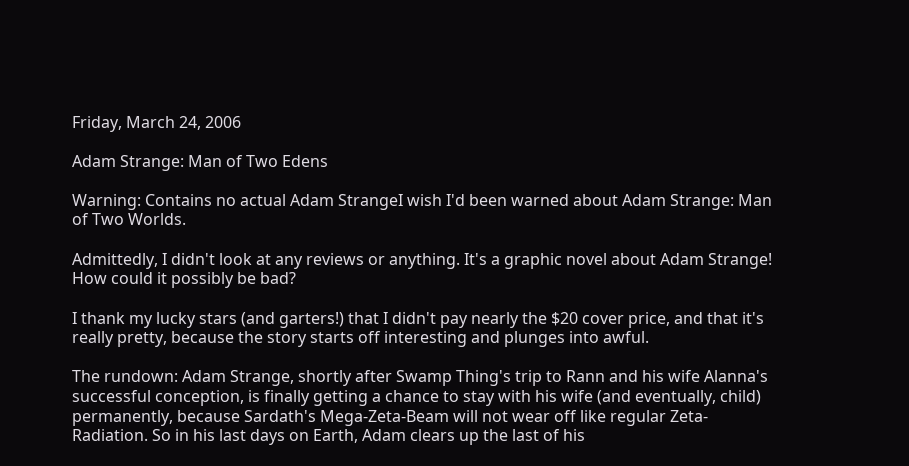Friday, March 24, 2006

Adam Strange: Man of Two Edens

Warning: Contains no actual Adam StrangeI wish I'd been warned about Adam Strange: Man of Two Worlds.

Admittedly, I didn't look at any reviews or anything. It's a graphic novel about Adam Strange! How could it possibly be bad?

I thank my lucky stars (and garters!) that I didn't pay nearly the $20 cover price, and that it's really pretty, because the story starts off interesting and plunges into awful.

The rundown: Adam Strange, shortly after Swamp Thing's trip to Rann and his wife Alanna's successful conception, is finally getting a chance to stay with his wife (and eventually, child) permanently, because Sardath's Mega-Zeta-Beam will not wear off like regular Zeta-Radiation. So in his last days on Earth, Adam clears up the last of his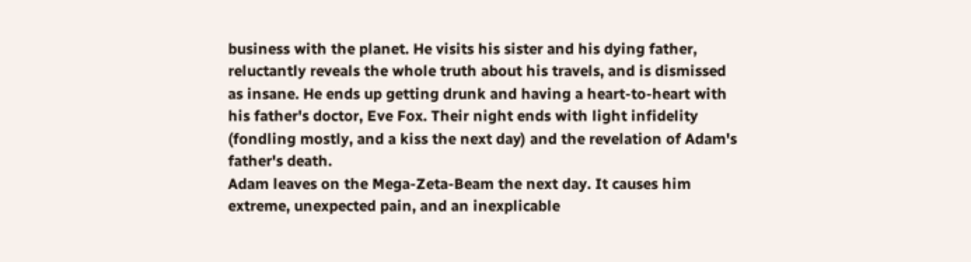business with the planet. He visits his sister and his dying father, reluctantly reveals the whole truth about his travels, and is dismissed as insane. He ends up getting drunk and having a heart-to-heart with his father's doctor, Eve Fox. Their night ends with light infidelity (fondling mostly, and a kiss the next day) and the revelation of Adam's father's death.
Adam leaves on the Mega-Zeta-Beam the next day. It causes him extreme, unexpected pain, and an inexplicable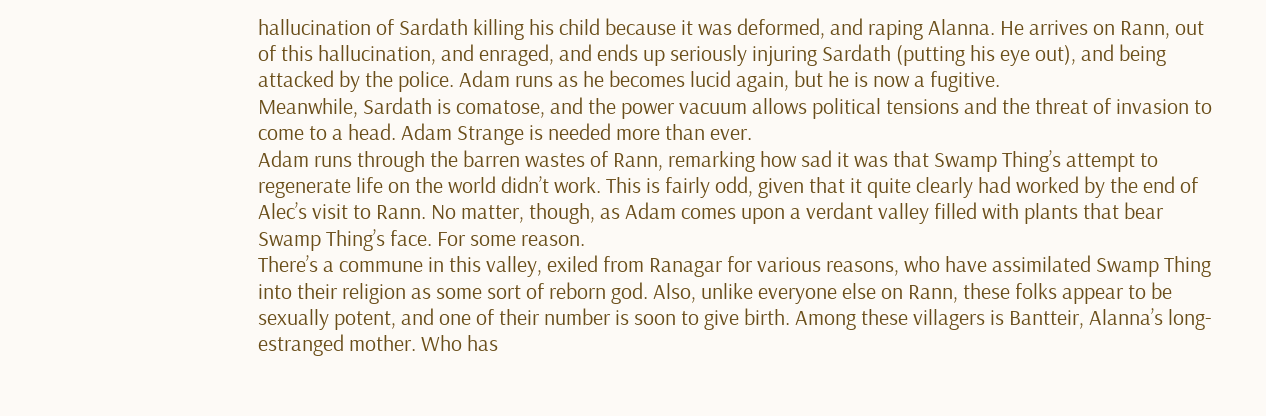hallucination of Sardath killing his child because it was deformed, and raping Alanna. He arrives on Rann, out of this hallucination, and enraged, and ends up seriously injuring Sardath (putting his eye out), and being attacked by the police. Adam runs as he becomes lucid again, but he is now a fugitive.
Meanwhile, Sardath is comatose, and the power vacuum allows political tensions and the threat of invasion to come to a head. Adam Strange is needed more than ever.
Adam runs through the barren wastes of Rann, remarking how sad it was that Swamp Thing’s attempt to regenerate life on the world didn’t work. This is fairly odd, given that it quite clearly had worked by the end of Alec’s visit to Rann. No matter, though, as Adam comes upon a verdant valley filled with plants that bear Swamp Thing’s face. For some reason.
There’s a commune in this valley, exiled from Ranagar for various reasons, who have assimilated Swamp Thing into their religion as some sort of reborn god. Also, unlike everyone else on Rann, these folks appear to be sexually potent, and one of their number is soon to give birth. Among these villagers is Bantteir, Alanna’s long-estranged mother. Who has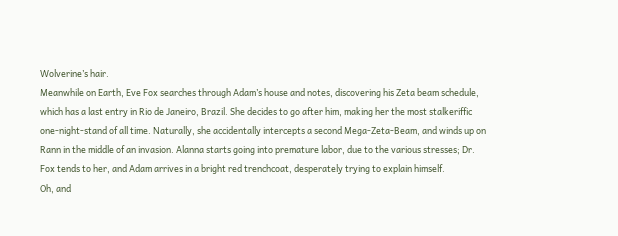Wolverine’s hair.
Meanwhile on Earth, Eve Fox searches through Adam’s house and notes, discovering his Zeta beam schedule, which has a last entry in Rio de Janeiro, Brazil. She decides to go after him, making her the most stalkeriffic one-night-stand of all time. Naturally, she accidentally intercepts a second Mega-Zeta-Beam, and winds up on Rann in the middle of an invasion. Alanna starts going into premature labor, due to the various stresses; Dr. Fox tends to her, and Adam arrives in a bright red trenchcoat, desperately trying to explain himself.
Oh, and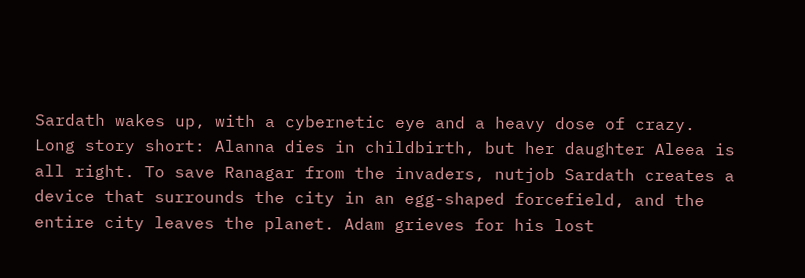Sardath wakes up, with a cybernetic eye and a heavy dose of crazy.
Long story short: Alanna dies in childbirth, but her daughter Aleea is all right. To save Ranagar from the invaders, nutjob Sardath creates a device that surrounds the city in an egg-shaped forcefield, and the entire city leaves the planet. Adam grieves for his lost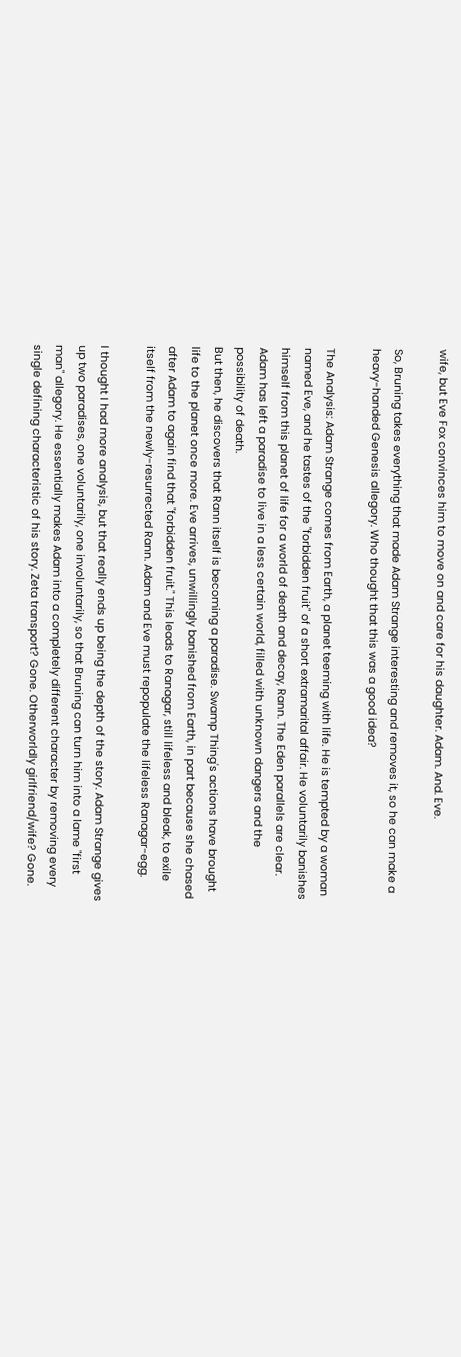wife, but Eve Fox convinces him to move on and care for his daughter. Adam. And. Eve.

So, Bruning takes everything that made Adam Strange interesting and removes it, so he can make a heavy-handed Genesis allegory. Who thought that this was a good idea?

The Analysis: Adam Strange comes from Earth, a planet teeming with life. He is tempted by a woman named Eve, and he tastes of the "forbidden fruit" of a short extramarital affair. He voluntarily banishes himself from this planet of life for a world of death and decay, Rann. The Eden parallels are clear. Adam has left a paradise to live in a less certain world, filled with unknown dangers and the possibility of death.
But then, he discovers that Rann itself is becoming a paradise. Swamp Thing's actions have brought life to the planet once more. Eve arrives, unwillingly banished from Earth, in part because she chased after Adam to again find that "forbidden fruit." This leads to Ranagar, still lifeless and bleak, to exile itself from the newly-resurrected Rann. Adam and Eve must repopulate the lifeless Ranagar-egg.

I thought I had more analysis, but that really ends up being the depth of the story. Adam Strange gives up two paradises, one voluntarily, one involuntarily, so that Bruning can turn him into a lame "first man" allegory. He essentially makes Adam into a completely different character by removing every single defining characteristic of his story. Zeta transport? Gone. Otherworldly girlfriend/wife? Gone.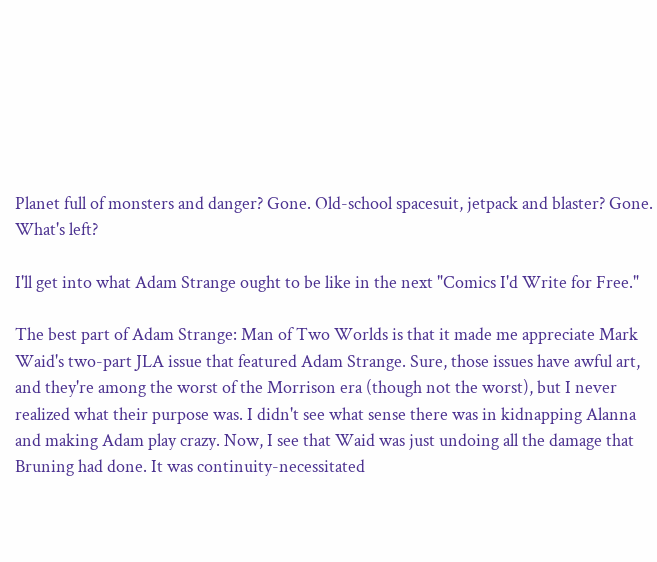Planet full of monsters and danger? Gone. Old-school spacesuit, jetpack and blaster? Gone. What's left?

I'll get into what Adam Strange ought to be like in the next "Comics I'd Write for Free."

The best part of Adam Strange: Man of Two Worlds is that it made me appreciate Mark Waid's two-part JLA issue that featured Adam Strange. Sure, those issues have awful art, and they're among the worst of the Morrison era (though not the worst), but I never realized what their purpose was. I didn't see what sense there was in kidnapping Alanna and making Adam play crazy. Now, I see that Waid was just undoing all the damage that Bruning had done. It was continuity-necessitated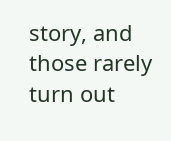story, and those rarely turn out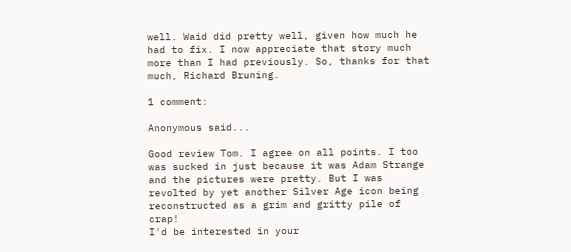well. Waid did pretty well, given how much he had to fix. I now appreciate that story much more than I had previously. So, thanks for that much, Richard Bruning.

1 comment:

Anonymous said...

Good review Tom. I agree on all points. I too was sucked in just because it was Adam Strange and the pictures were pretty. But I was revolted by yet another Silver Age icon being reconstructed as a grim and gritty pile of crap!
I'd be interested in your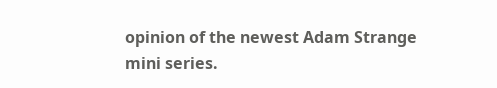opinion of the newest Adam Strange mini series.